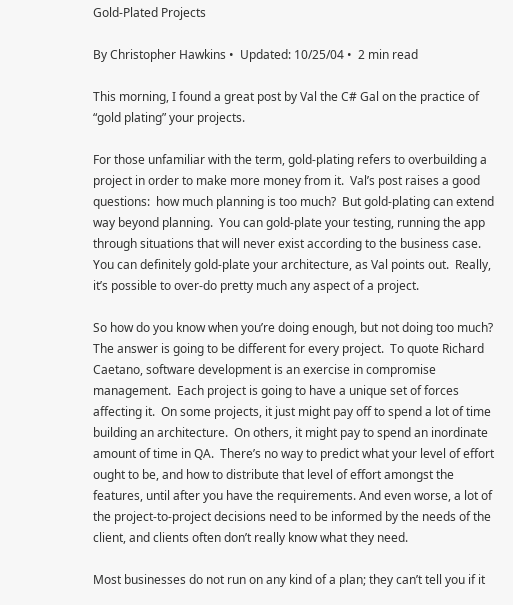Gold-Plated Projects

By Christopher Hawkins •  Updated: 10/25/04 •  2 min read

This morning, I found a great post by Val the C# Gal on the practice of “gold plating” your projects.

For those unfamiliar with the term, gold-plating refers to overbuilding a project in order to make more money from it.  Val’s post raises a good questions:  how much planning is too much?  But gold-plating can extend way beyond planning.  You can gold-plate your testing, running the app through situations that will never exist according to the business case.  You can definitely gold-plate your architecture, as Val points out.  Really, it’s possible to over-do pretty much any aspect of a project.

So how do you know when you’re doing enough, but not doing too much?  The answer is going to be different for every project.  To quote Richard Caetano, software development is an exercise in compromise management.  Each project is going to have a unique set of forces affecting it.  On some projects, it just might pay off to spend a lot of time building an architecture.  On others, it might pay to spend an inordinate amount of time in QA.  There’s no way to predict what your level of effort ought to be, and how to distribute that level of effort amongst the features, until after you have the requirements. And even worse, a lot of the project-to-project decisions need to be informed by the needs of the client, and clients often don’t really know what they need.

Most businesses do not run on any kind of a plan; they can’t tell you if it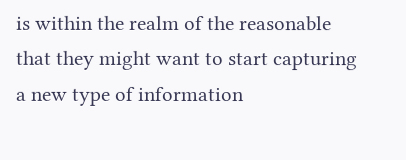is within the realm of the reasonable that they might want to start capturing a new type of information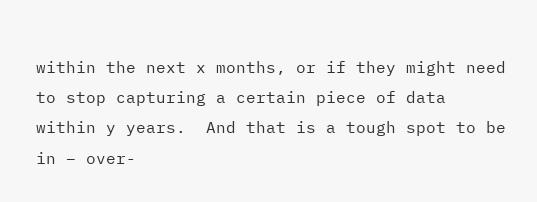within the next x months, or if they might need to stop capturing a certain piece of data within y years.  And that is a tough spot to be in – over-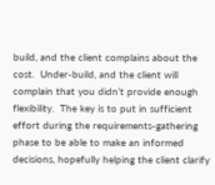build, and the client complains about the cost.  Under-build, and the client will complain that you didn’t provide enough flexibility.  The key is to put in sufficient effort during the requirements-gathering phase to be able to make an informed decisions, hopefully helping the client clarify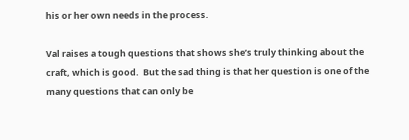his or her own needs in the process.

Val raises a tough questions that shows she’s truly thinking about the craft, which is good.  But the sad thing is that her question is one of the many questions that can only be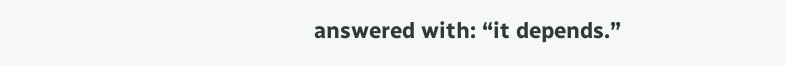answered with: “it depends.”